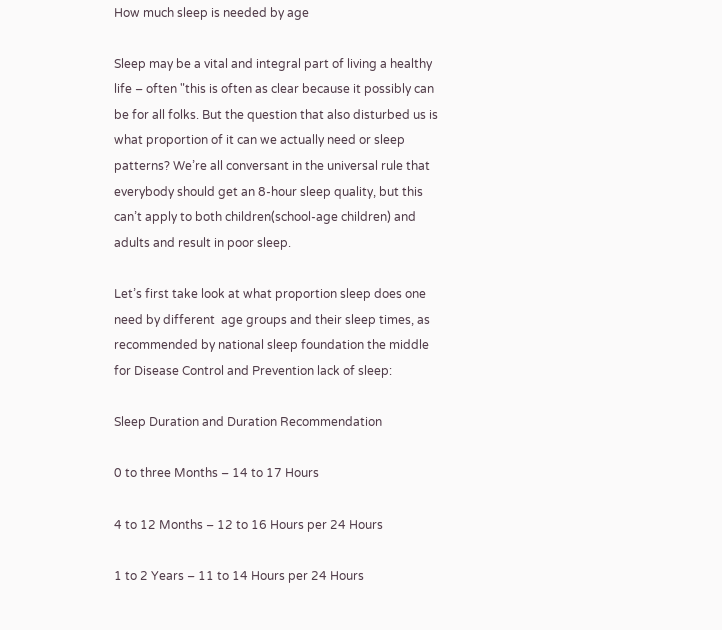How much sleep is needed by age

Sleep may be a vital and integral part of living a healthy life – often "this is often as clear because it possibly can be for all folks. But the question that also disturbed us is what proportion of it can we actually need or sleep patterns? We’re all conversant in the universal rule that everybody should get an 8-hour sleep quality, but this can’t apply to both children(school-age children) and adults and result in poor sleep.

Let’s first take look at what proportion sleep does one need by different  age groups and their sleep times, as recommended by national sleep foundation the middle for Disease Control and Prevention lack of sleep:

Sleep Duration and Duration Recommendation

0 to three Months – 14 to 17 Hours

4 to 12 Months – 12 to 16 Hours per 24 Hours

1 to 2 Years – 11 to 14 Hours per 24 Hours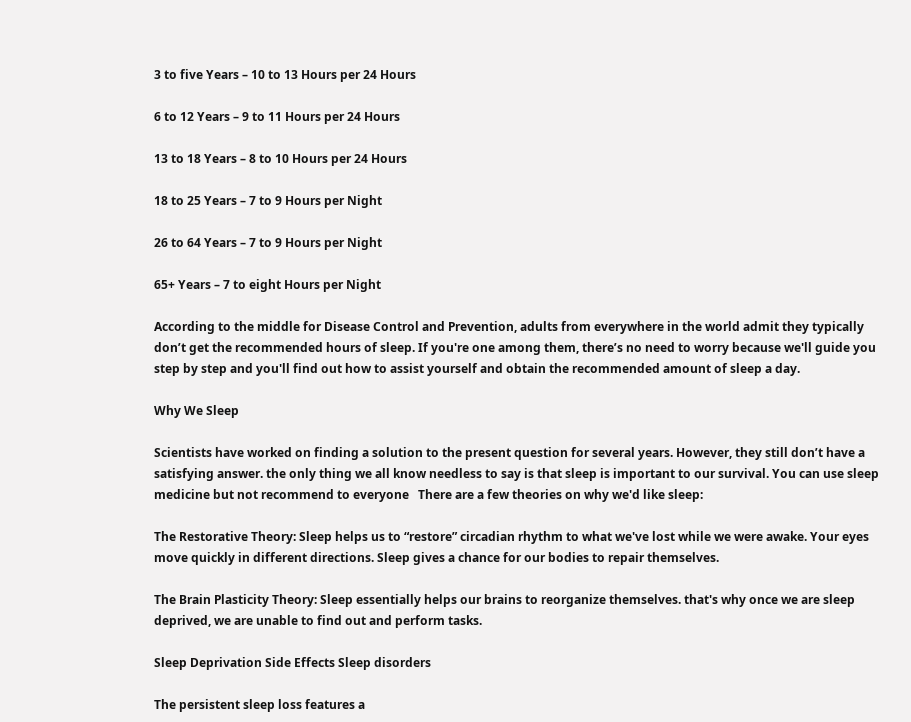3 to five Years – 10 to 13 Hours per 24 Hours

6 to 12 Years – 9 to 11 Hours per 24 Hours

13 to 18 Years – 8 to 10 Hours per 24 Hours

18 to 25 Years – 7 to 9 Hours per Night

26 to 64 Years – 7 to 9 Hours per Night

65+ Years – 7 to eight Hours per Night

According to the middle for Disease Control and Prevention, adults from everywhere in the world admit they typically don’t get the recommended hours of sleep. If you're one among them, there’s no need to worry because we'll guide you step by step and you'll find out how to assist yourself and obtain the recommended amount of sleep a day.

Why We Sleep

Scientists have worked on finding a solution to the present question for several years. However, they still don’t have a satisfying answer. the only thing we all know needless to say is that sleep is important to our survival. You can use sleep medicine but not recommend to everyone   There are a few theories on why we'd like sleep:

The Restorative Theory: Sleep helps us to “restore” circadian rhythm to what we've lost while we were awake. Your eyes move quickly in different directions. Sleep gives a chance for our bodies to repair themselves.

The Brain Plasticity Theory: Sleep essentially helps our brains to reorganize themselves. that's why once we are sleep deprived, we are unable to find out and perform tasks.

Sleep Deprivation Side Effects Sleep disorders

The persistent sleep loss features a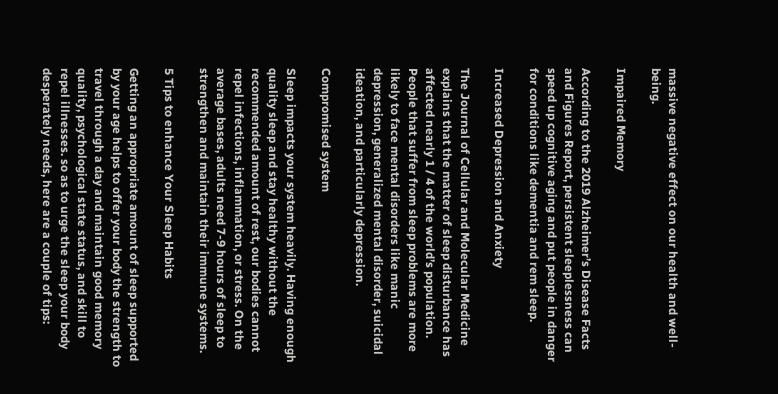massive negative effect on our health and well-being.

Impaired Memory

According to the 2019 Alzheimer’s Disease Facts and Figures Report, persistent sleeplessness can speed up cognitive aging and put people in danger for conditions like dementia and rem sleep.

Increased Depression and Anxiety

The Journal of Cellular and Molecular Medicine explains that the matter of sleep disturbance has affected nearly 1 / 4 of the world’s population. People that suffer from sleep problems are more likely to face mental disorders like manic depression, generalized mental disorder, suicidal ideation, and particularly depression.

Compromised system

Sleep impacts your system heavily. Having enough quality sleep and stay healthy without the recommended amount of rest, our bodies cannot repel infections, inflammation, or stress. On the average bases, adults need 7-9 hours of sleep to strengthen and maintain their immune systems.

5 Tips to enhance Your Sleep Habits

Getting an appropriate amount of sleep supported by your age helps to offer your body the strength to travel through a day and maintain good memory quality, psychological state status, and skill to repel illnesses. so as to urge the sleep your body desperately needs, here are a couple of tips: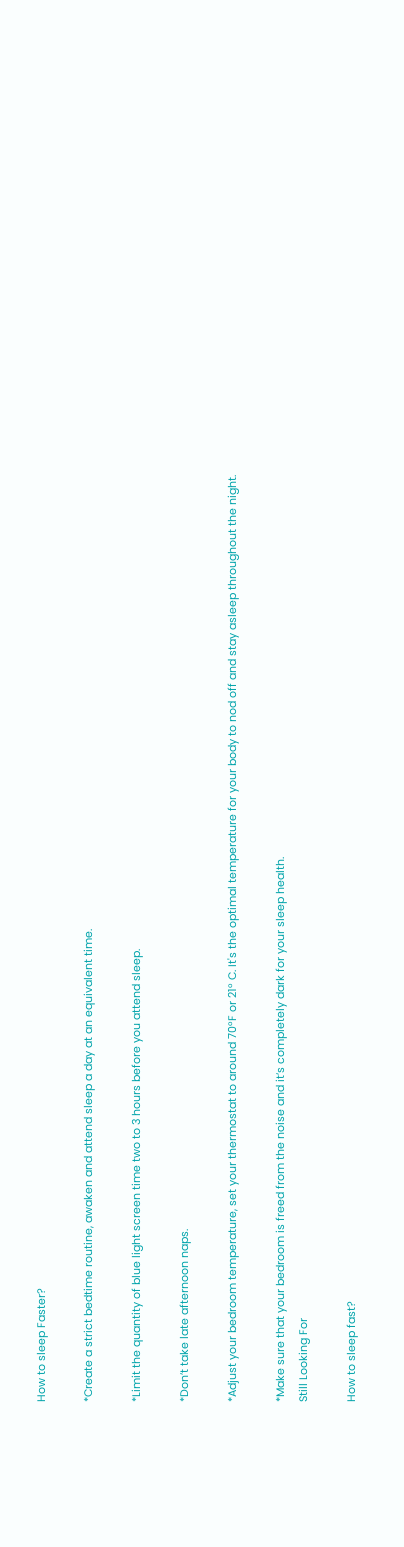How to sleep Faster?

*Create a strict bedtime routine, awaken and attend sleep a day at an equivalent time.

*Limit the quantity of blue light screen time two to 3 hours before you attend sleep.

*Don’t take late afternoon naps.

*Adjust your bedroom temperature, set your thermostat to around 70°F or 21° C. It's the optimal temperature for your body to nod off and stay asleep throughout the night.

*Make sure that your bedroom is freed from the noise and it’s completely dark for your sleep health.
Still Looking For

How to sleep fast?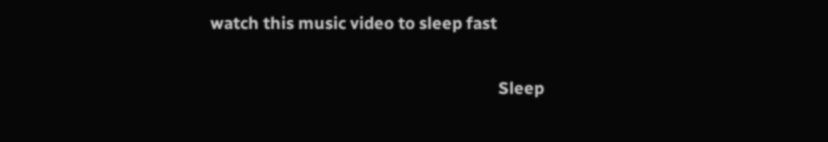watch this music video to sleep fast

                                                                        Sleep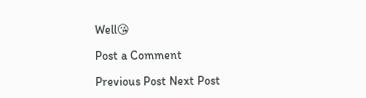Well😘

Post a Comment

Previous Post Next Post